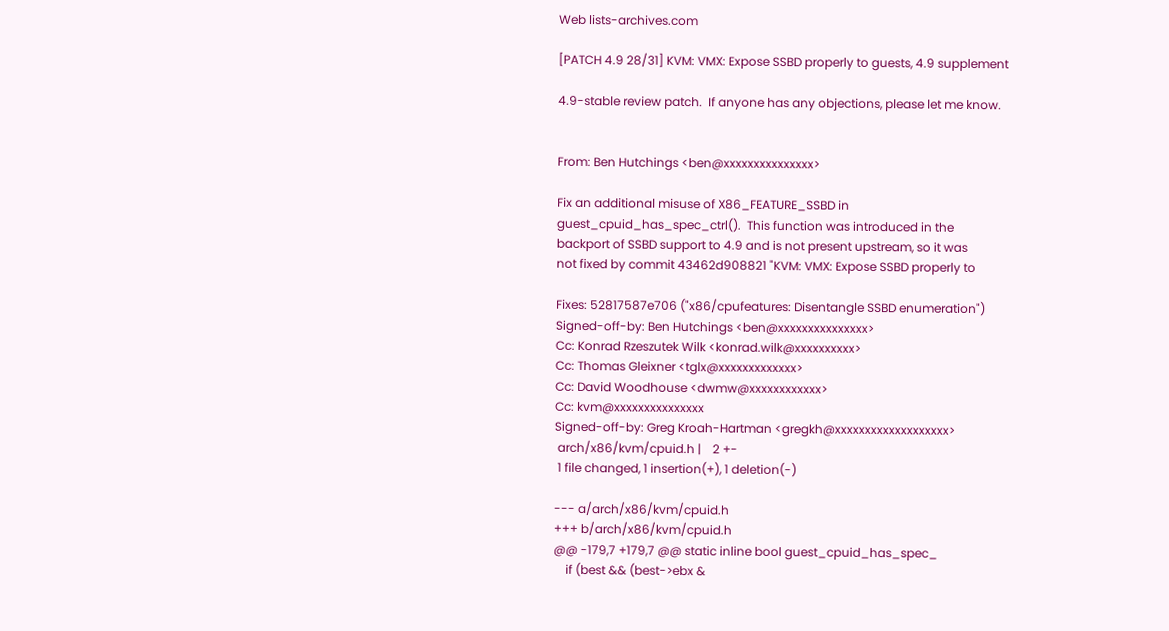Web lists-archives.com

[PATCH 4.9 28/31] KVM: VMX: Expose SSBD properly to guests, 4.9 supplement

4.9-stable review patch.  If anyone has any objections, please let me know.


From: Ben Hutchings <ben@xxxxxxxxxxxxxxx>

Fix an additional misuse of X86_FEATURE_SSBD in
guest_cpuid_has_spec_ctrl().  This function was introduced in the
backport of SSBD support to 4.9 and is not present upstream, so it was
not fixed by commit 43462d908821 "KVM: VMX: Expose SSBD properly to

Fixes: 52817587e706 ("x86/cpufeatures: Disentangle SSBD enumeration")
Signed-off-by: Ben Hutchings <ben@xxxxxxxxxxxxxxx>
Cc: Konrad Rzeszutek Wilk <konrad.wilk@xxxxxxxxxx>
Cc: Thomas Gleixner <tglx@xxxxxxxxxxxxx>
Cc: David Woodhouse <dwmw@xxxxxxxxxxxx>
Cc: kvm@xxxxxxxxxxxxxxx
Signed-off-by: Greg Kroah-Hartman <gregkh@xxxxxxxxxxxxxxxxxxx>
 arch/x86/kvm/cpuid.h |    2 +-
 1 file changed, 1 insertion(+), 1 deletion(-)

--- a/arch/x86/kvm/cpuid.h
+++ b/arch/x86/kvm/cpuid.h
@@ -179,7 +179,7 @@ static inline bool guest_cpuid_has_spec_
    if (best && (best->ebx &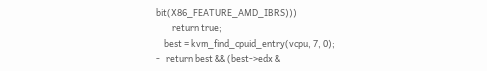bit(X86_FEATURE_AMD_IBRS)))
        return true;
    best = kvm_find_cpuid_entry(vcpu, 7, 0);
-   return best && (best->edx &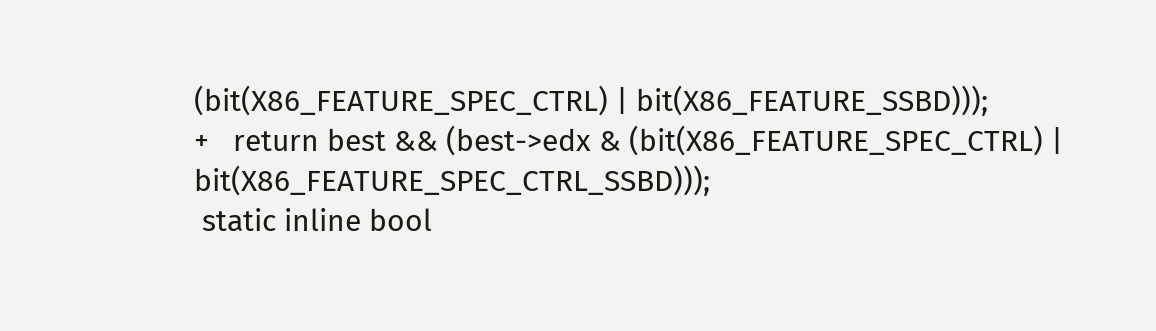(bit(X86_FEATURE_SPEC_CTRL) | bit(X86_FEATURE_SSBD)));
+   return best && (best->edx & (bit(X86_FEATURE_SPEC_CTRL) | bit(X86_FEATURE_SPEC_CTRL_SSBD)));
 static inline bool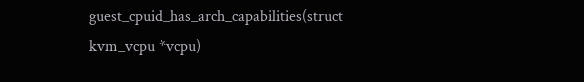guest_cpuid_has_arch_capabilities(struct kvm_vcpu *vcpu)